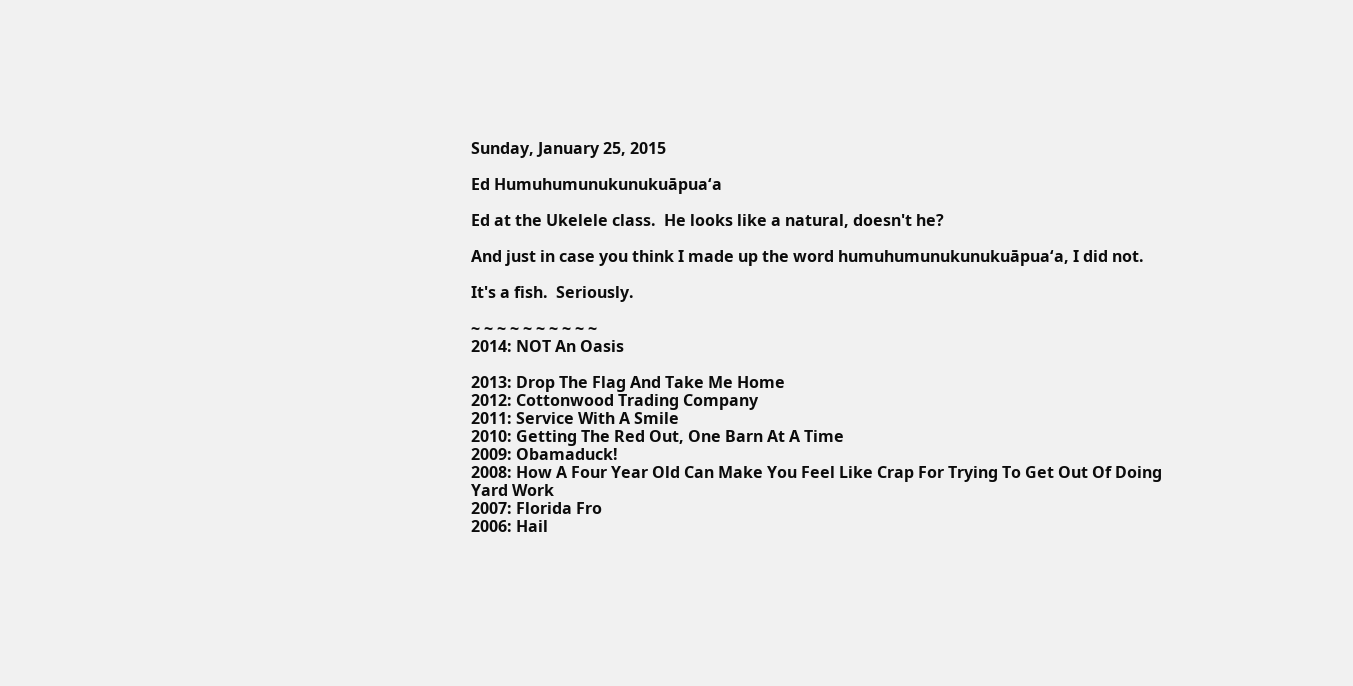Sunday, January 25, 2015

Ed Humuhumunukunukuāpuaʻa

Ed at the Ukelele class.  He looks like a natural, doesn't he?

And just in case you think I made up the word humuhumunukunukuāpuaʻa, I did not.

It's a fish.  Seriously.

~ ~ ~ ~ ~ ~ ~ ~ ~ ~
2014: NOT An Oasis

2013: Drop The Flag And Take Me Home
2012: Cottonwood Trading Company
2011: Service With A Smile
2010: Getting The Red Out, One Barn At A Time
2009: Obamaduck!
2008: How A Four Year Old Can Make You Feel Like Crap For Trying To Get Out Of Doing Yard Work
2007: Florida Fro
2006: Hail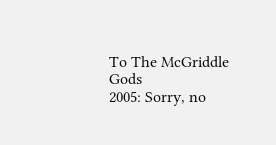To The McGriddle Gods
2005: Sorry, no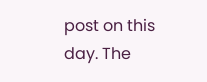post on this day. The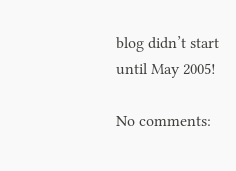blog didn’t start until May 2005!

No comments: